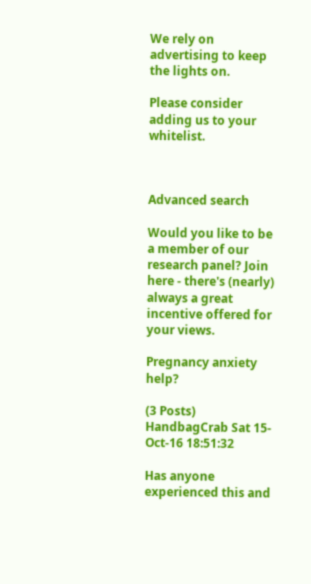We rely on advertising to keep the lights on.

Please consider adding us to your whitelist.



Advanced search

Would you like to be a member of our research panel? Join here - there's (nearly) always a great incentive offered for your views.

Pregnancy anxiety help?

(3 Posts)
HandbagCrab Sat 15-Oct-16 18:51:32

Has anyone experienced this and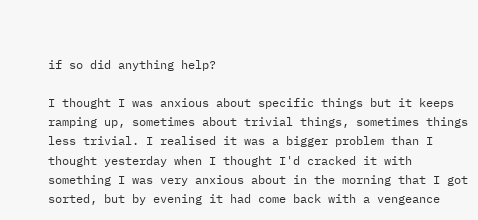if so did anything help?

I thought I was anxious about specific things but it keeps ramping up, sometimes about trivial things, sometimes things less trivial. I realised it was a bigger problem than I thought yesterday when I thought I'd cracked it with something I was very anxious about in the morning that I got sorted, but by evening it had come back with a vengeance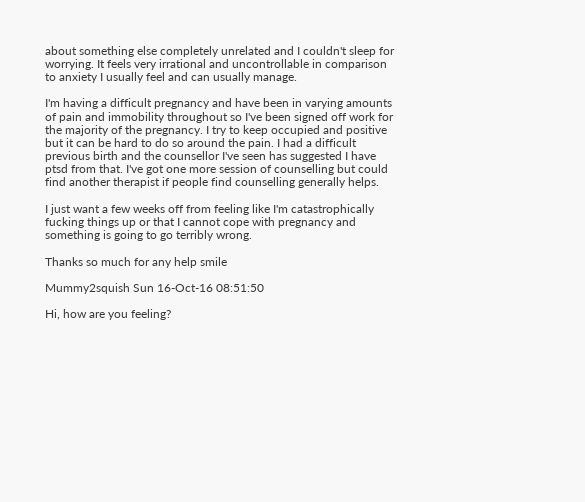about something else completely unrelated and I couldn't sleep for worrying. It feels very irrational and uncontrollable in comparison to anxiety I usually feel and can usually manage.

I'm having a difficult pregnancy and have been in varying amounts of pain and immobility throughout so I've been signed off work for the majority of the pregnancy. I try to keep occupied and positive but it can be hard to do so around the pain. I had a difficult previous birth and the counsellor I've seen has suggested I have ptsd from that. I've got one more session of counselling but could find another therapist if people find counselling generally helps.

I just want a few weeks off from feeling like I'm catastrophically fucking things up or that I cannot cope with pregnancy and something is going to go terribly wrong.

Thanks so much for any help smile

Mummy2squish Sun 16-Oct-16 08:51:50

Hi, how are you feeling?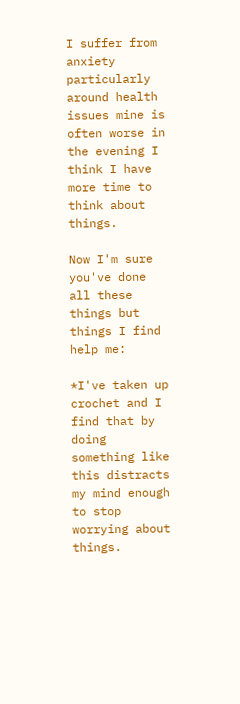I suffer from anxiety particularly around health issues mine is often worse in the evening I think I have more time to think about things.

Now I'm sure you've done all these things but things I find help me:

*I've taken up crochet and I find that by doing something like this distracts my mind enough to stop worrying about things.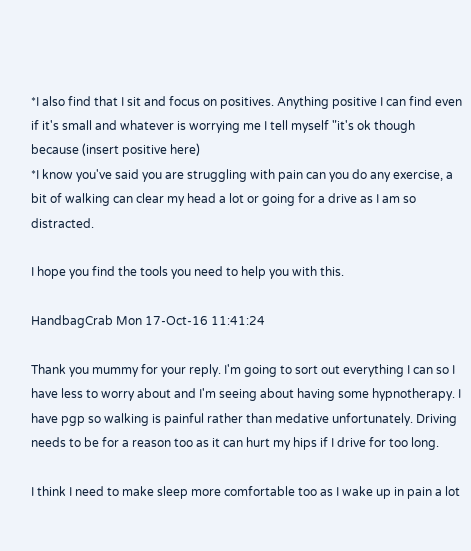*I also find that I sit and focus on positives. Anything positive I can find even if it's small and whatever is worrying me I tell myself "it's ok though because (insert positive here)
*I know you've said you are struggling with pain can you do any exercise, a bit of walking can clear my head a lot or going for a drive as I am so distracted.

I hope you find the tools you need to help you with this.

HandbagCrab Mon 17-Oct-16 11:41:24

Thank you mummy for your reply. I'm going to sort out everything I can so I have less to worry about and I'm seeing about having some hypnotherapy. I have pgp so walking is painful rather than medative unfortunately. Driving needs to be for a reason too as it can hurt my hips if I drive for too long.

I think I need to make sleep more comfortable too as I wake up in pain a lot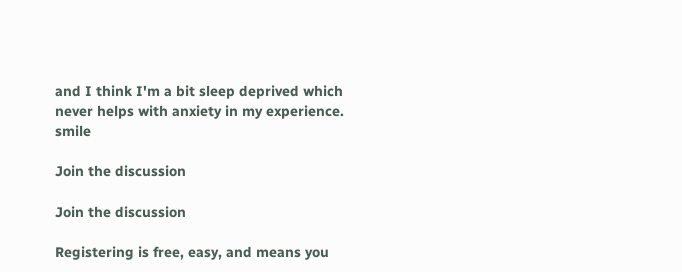and I think I'm a bit sleep deprived which never helps with anxiety in my experience. smile

Join the discussion

Join the discussion

Registering is free, easy, and means you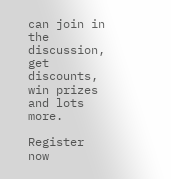can join in the discussion, get discounts, win prizes and lots more.

Register now